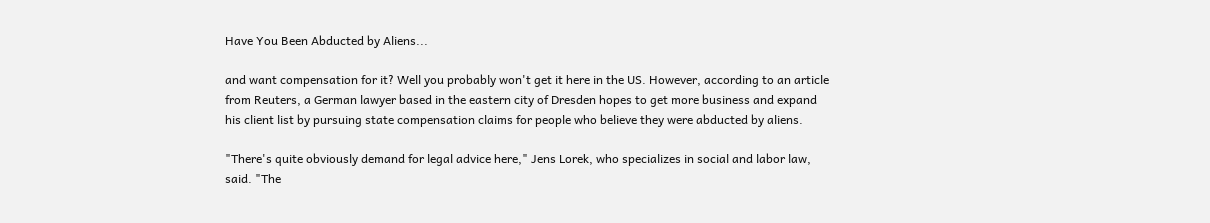Have You Been Abducted by Aliens...

and want compensation for it? Well you probably won't get it here in the US. However, according to an article from Reuters, a German lawyer based in the eastern city of Dresden hopes to get more business and expand his client list by pursuing state compensation claims for people who believe they were abducted by aliens.

"There's quite obviously demand for legal advice here," Jens Lorek, who specializes in social and labor law, said. "The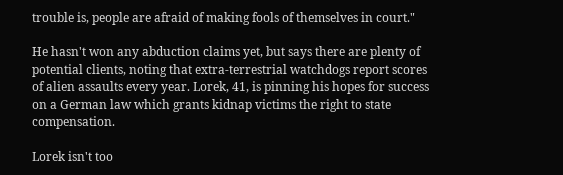trouble is, people are afraid of making fools of themselves in court."

He hasn't won any abduction claims yet, but says there are plenty of potential clients, noting that extra-terrestrial watchdogs report scores of alien assaults every year. Lorek, 41, is pinning his hopes for success on a German law which grants kidnap victims the right to state compensation.

Lorek isn't too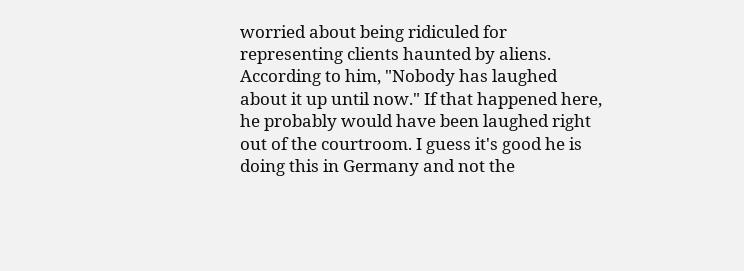worried about being ridiculed for representing clients haunted by aliens. According to him, "Nobody has laughed about it up until now." If that happened here, he probably would have been laughed right out of the courtroom. I guess it's good he is doing this in Germany and not the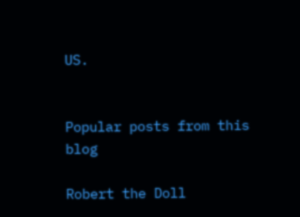US.


Popular posts from this blog

Robert the Doll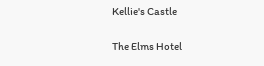Kellie's Castle

The Elms Hotel